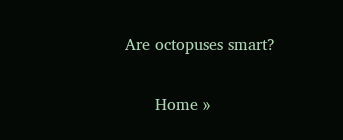Are octopuses smart?

      Home »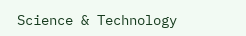Science & Technology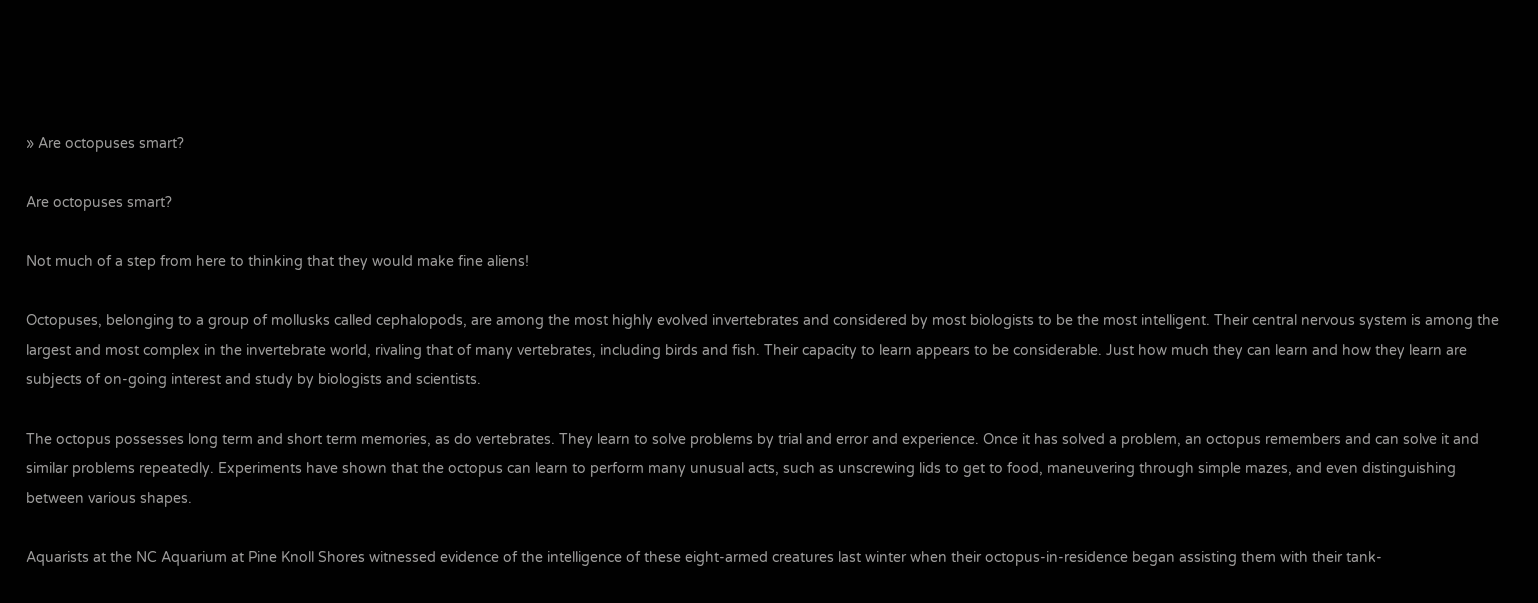» Are octopuses smart?

Are octopuses smart?

Not much of a step from here to thinking that they would make fine aliens!

Octopuses, belonging to a group of mollusks called cephalopods, are among the most highly evolved invertebrates and considered by most biologists to be the most intelligent. Their central nervous system is among the largest and most complex in the invertebrate world, rivaling that of many vertebrates, including birds and fish. Their capacity to learn appears to be considerable. Just how much they can learn and how they learn are subjects of on-going interest and study by biologists and scientists.

The octopus possesses long term and short term memories, as do vertebrates. They learn to solve problems by trial and error and experience. Once it has solved a problem, an octopus remembers and can solve it and similar problems repeatedly. Experiments have shown that the octopus can learn to perform many unusual acts, such as unscrewing lids to get to food, maneuvering through simple mazes, and even distinguishing between various shapes.

Aquarists at the NC Aquarium at Pine Knoll Shores witnessed evidence of the intelligence of these eight-armed creatures last winter when their octopus-in-residence began assisting them with their tank-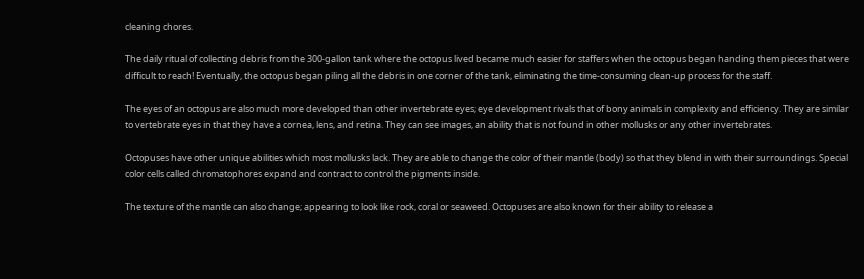cleaning chores.

The daily ritual of collecting debris from the 300-gallon tank where the octopus lived became much easier for staffers when the octopus began handing them pieces that were difficult to reach! Eventually, the octopus began piling all the debris in one corner of the tank, eliminating the time-consuming clean-up process for the staff.

The eyes of an octopus are also much more developed than other invertebrate eyes; eye development rivals that of bony animals in complexity and efficiency. They are similar to vertebrate eyes in that they have a cornea, lens, and retina. They can see images, an ability that is not found in other mollusks or any other invertebrates.

Octopuses have other unique abilities which most mollusks lack. They are able to change the color of their mantle (body) so that they blend in with their surroundings. Special color cells called chromatophores expand and contract to control the pigments inside.

The texture of the mantle can also change; appearing to look like rock, coral or seaweed. Octopuses are also known for their ability to release a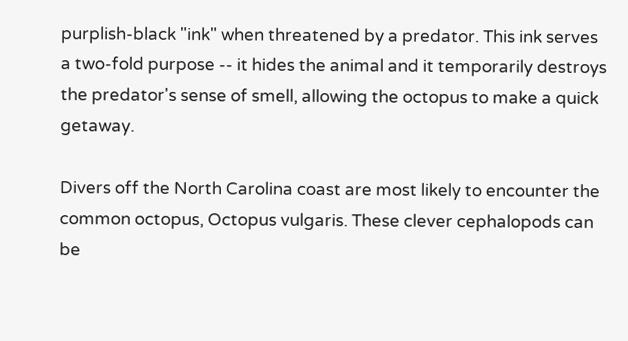purplish-black "ink" when threatened by a predator. This ink serves a two-fold purpose -- it hides the animal and it temporarily destroys the predator's sense of smell, allowing the octopus to make a quick getaway.

Divers off the North Carolina coast are most likely to encounter the common octopus, Octopus vulgaris. These clever cephalopods can be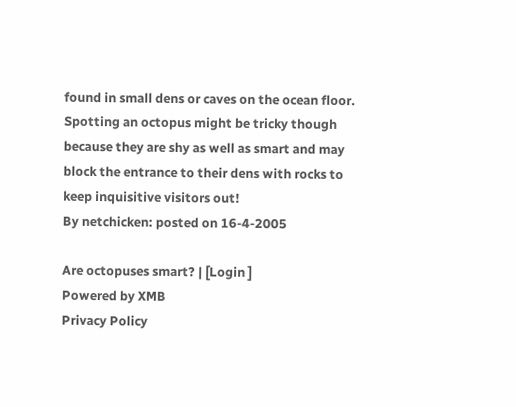found in small dens or caves on the ocean floor. Spotting an octopus might be tricky though because they are shy as well as smart and may block the entrance to their dens with rocks to keep inquisitive visitors out!
By netchicken: posted on 16-4-2005

Are octopuses smart? | [Login ]
Powered by XMB
Privacy Policy